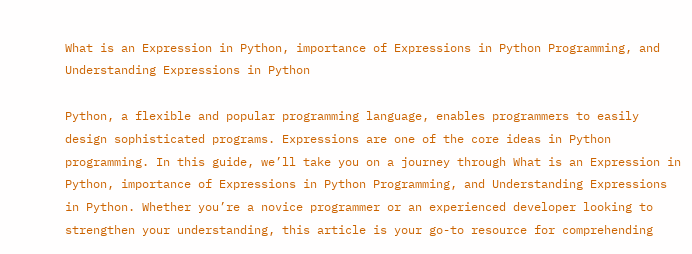What is an Expression in Python, importance of Expressions in Python Programming, and Understanding Expressions in Python

Python, a flexible and popular programming language, enables programmers to easily design sophisticated programs. Expressions are one of the core ideas in Python programming. In this guide, we’ll take you on a journey through What is an Expression in Python, importance of Expressions in Python Programming, and Understanding Expressions in Python. Whether you’re a novice programmer or an experienced developer looking to strengthen your understanding, this article is your go-to resource for comprehending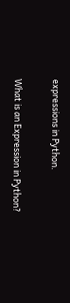expressions in Python.

What is an Expression in Python?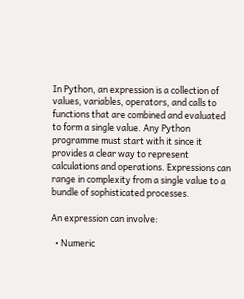In Python, an expression is a collection of values, variables, operators, and calls to functions that are combined and evaluated to form a single value. Any Python programme must start with it since it provides a clear way to represent calculations and operations. Expressions can range in complexity from a single value to a bundle of sophisticated processes.

An expression can involve:

  • Numeric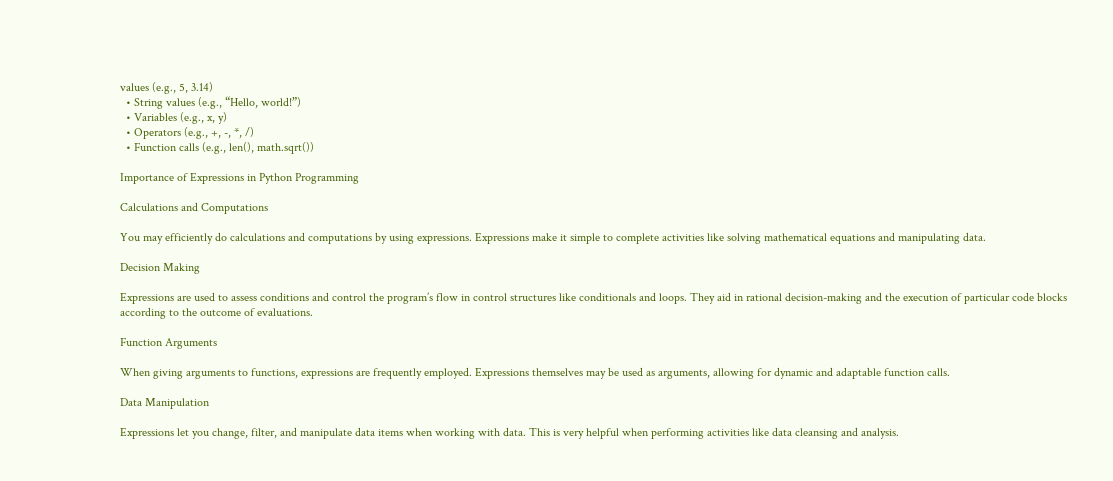values (e.g., 5, 3.14)
  • String values (e.g., “Hello, world!”)
  • Variables (e.g., x, y)
  • Operators (e.g., +, -, *, /)
  • Function calls (e.g., len(), math.sqrt())

Importance of Expressions in Python Programming

Calculations and Computations

You may efficiently do calculations and computations by using expressions. Expressions make it simple to complete activities like solving mathematical equations and manipulating data.

Decision Making

Expressions are used to assess conditions and control the program’s flow in control structures like conditionals and loops. They aid in rational decision-making and the execution of particular code blocks according to the outcome of evaluations.

Function Arguments

When giving arguments to functions, expressions are frequently employed. Expressions themselves may be used as arguments, allowing for dynamic and adaptable function calls.

Data Manipulation

Expressions let you change, filter, and manipulate data items when working with data. This is very helpful when performing activities like data cleansing and analysis.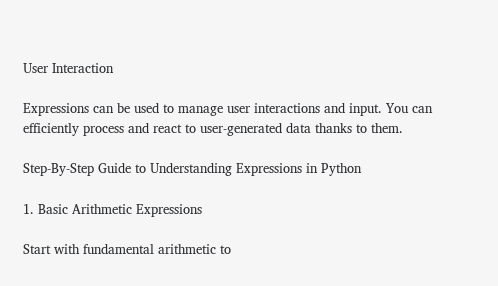User Interaction

Expressions can be used to manage user interactions and input. You can efficiently process and react to user-generated data thanks to them.

Step-By-Step Guide to Understanding Expressions in Python

1. Basic Arithmetic Expressions

Start with fundamental arithmetic to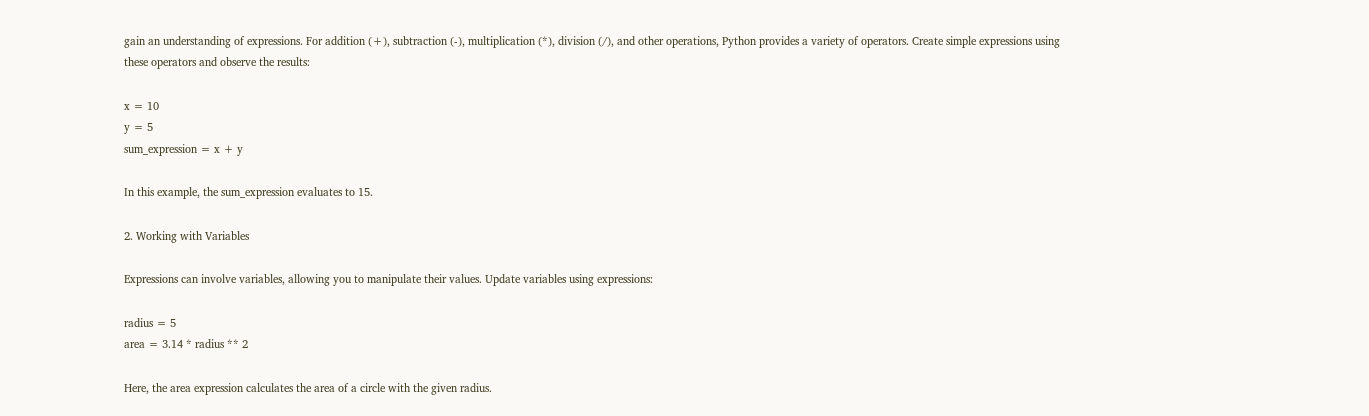gain an understanding of expressions. For addition (+), subtraction (-), multiplication (*), division (/), and other operations, Python provides a variety of operators. Create simple expressions using these operators and observe the results:

x = 10
y = 5
sum_expression = x + y

In this example, the sum_expression evaluates to 15.

2. Working with Variables

Expressions can involve variables, allowing you to manipulate their values. Update variables using expressions:

radius = 5
area = 3.14 * radius ** 2

Here, the area expression calculates the area of a circle with the given radius.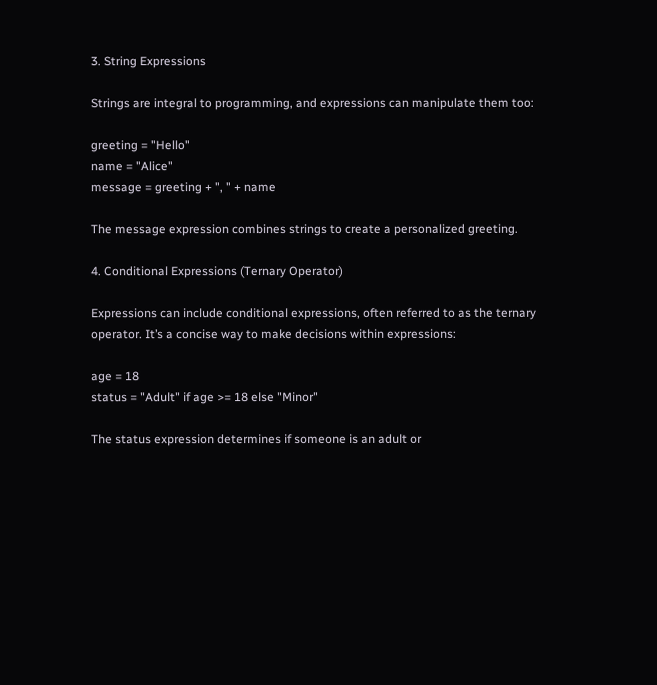3. String Expressions

Strings are integral to programming, and expressions can manipulate them too:

greeting = "Hello"
name = "Alice"
message = greeting + ", " + name

The message expression combines strings to create a personalized greeting.

4. Conditional Expressions (Ternary Operator)

Expressions can include conditional expressions, often referred to as the ternary operator. It’s a concise way to make decisions within expressions:

age = 18
status = "Adult" if age >= 18 else "Minor"

The status expression determines if someone is an adult or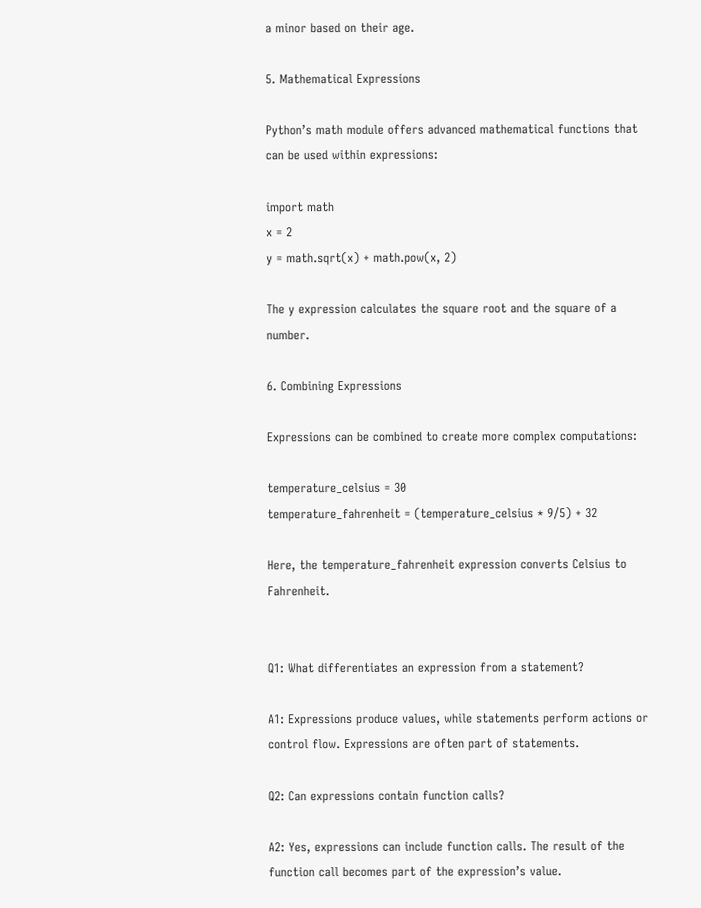a minor based on their age.

5. Mathematical Expressions

Python’s math module offers advanced mathematical functions that can be used within expressions:

import math
x = 2
y = math.sqrt(x) + math.pow(x, 2)

The y expression calculates the square root and the square of a number.

6. Combining Expressions

Expressions can be combined to create more complex computations:

temperature_celsius = 30
temperature_fahrenheit = (temperature_celsius * 9/5) + 32

Here, the temperature_fahrenheit expression converts Celsius to Fahrenheit.


Q1: What differentiates an expression from a statement?

A1: Expressions produce values, while statements perform actions or control flow. Expressions are often part of statements.

Q2: Can expressions contain function calls?

A2: Yes, expressions can include function calls. The result of the function call becomes part of the expression’s value.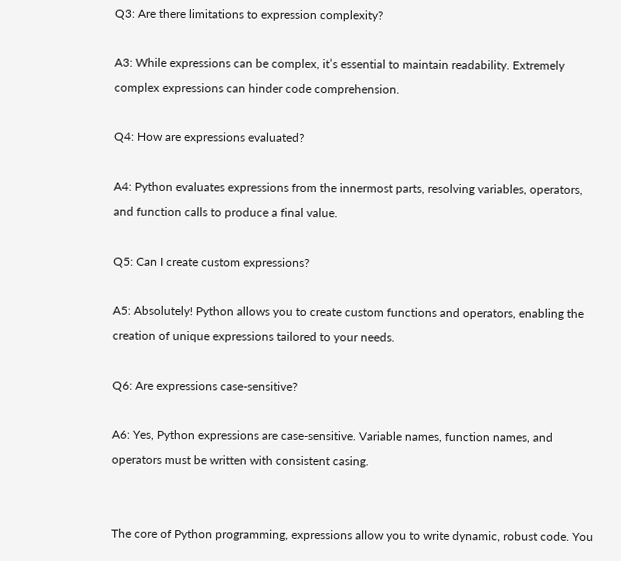Q3: Are there limitations to expression complexity?

A3: While expressions can be complex, it’s essential to maintain readability. Extremely complex expressions can hinder code comprehension.

Q4: How are expressions evaluated?

A4: Python evaluates expressions from the innermost parts, resolving variables, operators, and function calls to produce a final value.

Q5: Can I create custom expressions?

A5: Absolutely! Python allows you to create custom functions and operators, enabling the creation of unique expressions tailored to your needs.

Q6: Are expressions case-sensitive?

A6: Yes, Python expressions are case-sensitive. Variable names, function names, and operators must be written with consistent casing.


The core of Python programming, expressions allow you to write dynamic, robust code. You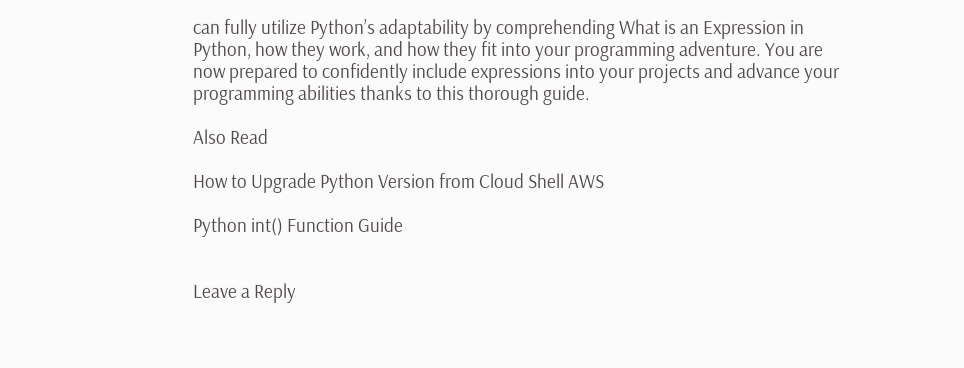can fully utilize Python’s adaptability by comprehending What is an Expression in Python, how they work, and how they fit into your programming adventure. You are now prepared to confidently include expressions into your projects and advance your programming abilities thanks to this thorough guide.

Also Read

How to Upgrade Python Version from Cloud Shell AWS

Python int() Function Guide


Leave a Reply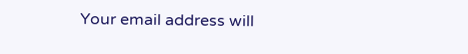Your email address will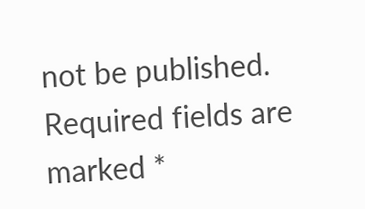not be published. Required fields are marked *